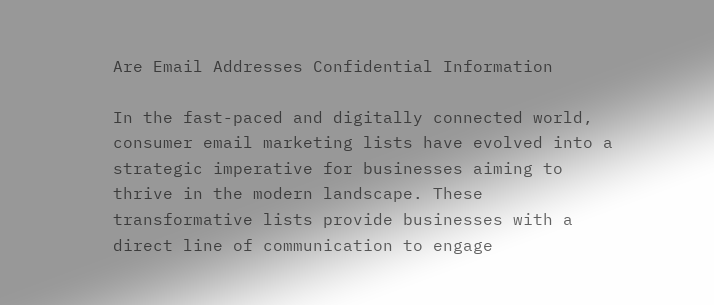Are Email Addresses Confidential Information

In the fast-paced and digitally connected world, consumer email marketing lists have evolved into a strategic imperative for businesses aiming to thrive in the modern landscape. These transformative lists provide businesses with a direct line of communication to engage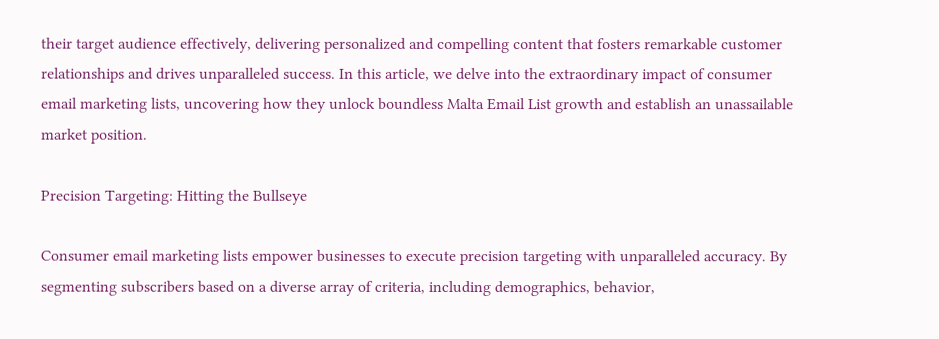their target audience effectively, delivering personalized and compelling content that fosters remarkable customer relationships and drives unparalleled success. In this article, we delve into the extraordinary impact of consumer email marketing lists, uncovering how they unlock boundless Malta Email List growth and establish an unassailable market position.

Precision Targeting: Hitting the Bullseye

Consumer email marketing lists empower businesses to execute precision targeting with unparalleled accuracy. By segmenting subscribers based on a diverse array of criteria, including demographics, behavior,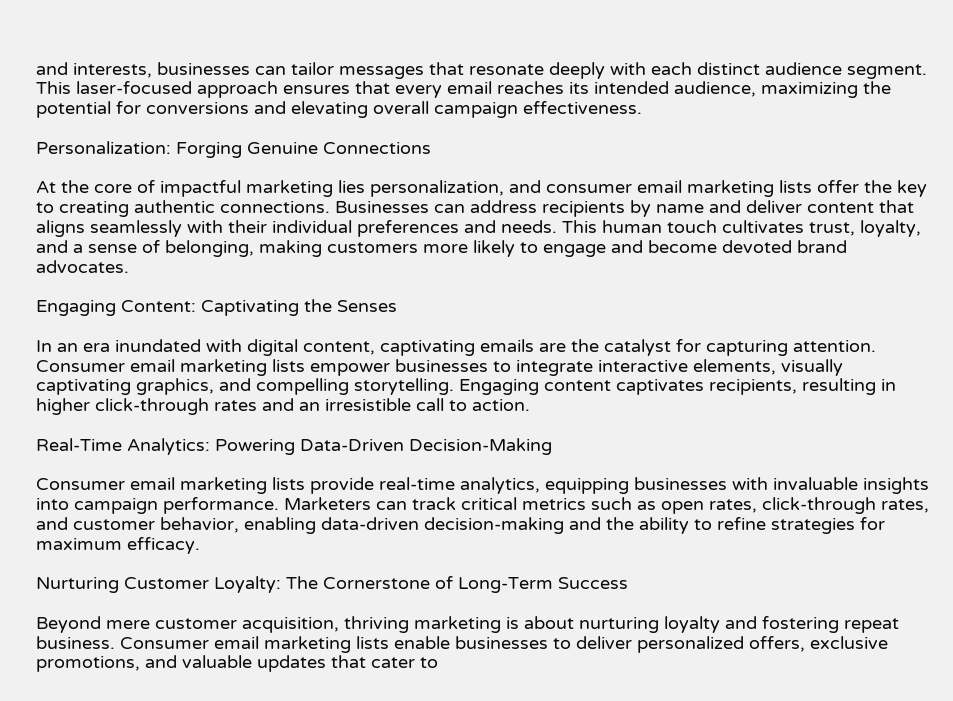and interests, businesses can tailor messages that resonate deeply with each distinct audience segment. This laser-focused approach ensures that every email reaches its intended audience, maximizing the potential for conversions and elevating overall campaign effectiveness.

Personalization: Forging Genuine Connections

At the core of impactful marketing lies personalization, and consumer email marketing lists offer the key to creating authentic connections. Businesses can address recipients by name and deliver content that aligns seamlessly with their individual preferences and needs. This human touch cultivates trust, loyalty, and a sense of belonging, making customers more likely to engage and become devoted brand advocates.

Engaging Content: Captivating the Senses

In an era inundated with digital content, captivating emails are the catalyst for capturing attention. Consumer email marketing lists empower businesses to integrate interactive elements, visually captivating graphics, and compelling storytelling. Engaging content captivates recipients, resulting in higher click-through rates and an irresistible call to action.

Real-Time Analytics: Powering Data-Driven Decision-Making

Consumer email marketing lists provide real-time analytics, equipping businesses with invaluable insights into campaign performance. Marketers can track critical metrics such as open rates, click-through rates, and customer behavior, enabling data-driven decision-making and the ability to refine strategies for maximum efficacy.

Nurturing Customer Loyalty: The Cornerstone of Long-Term Success

Beyond mere customer acquisition, thriving marketing is about nurturing loyalty and fostering repeat business. Consumer email marketing lists enable businesses to deliver personalized offers, exclusive promotions, and valuable updates that cater to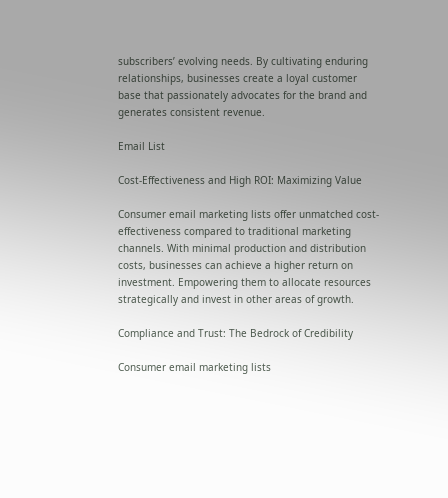subscribers’ evolving needs. By cultivating enduring relationships, businesses create a loyal customer base that passionately advocates for the brand and generates consistent revenue.

Email List

Cost-Effectiveness and High ROI: Maximizing Value

Consumer email marketing lists offer unmatched cost-effectiveness compared to traditional marketing channels. With minimal production and distribution costs, businesses can achieve a higher return on investment. Empowering them to allocate resources strategically and invest in other areas of growth.

Compliance and Trust: The Bedrock of Credibility

Consumer email marketing lists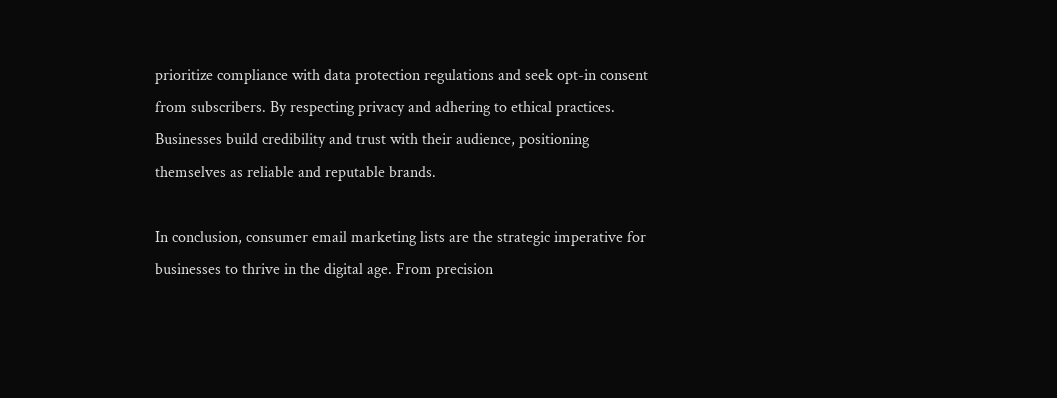prioritize compliance with data protection regulations and seek opt-in consent from subscribers. By respecting privacy and adhering to ethical practices. Businesses build credibility and trust with their audience, positioning themselves as reliable and reputable brands.

In conclusion, consumer email marketing lists are the strategic imperative for businesses to thrive in the digital age. From precision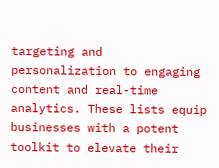targeting and personalization to engaging content and real-time analytics. These lists equip businesses with a potent toolkit to elevate their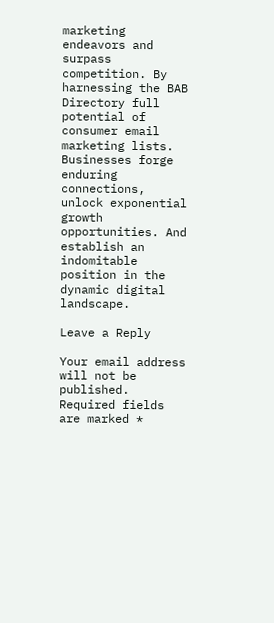marketing endeavors and surpass competition. By harnessing the BAB Directory full potential of consumer email marketing lists. Businesses forge enduring connections, unlock exponential growth opportunities. And establish an indomitable position in the dynamic digital landscape.

Leave a Reply

Your email address will not be published. Required fields are marked *